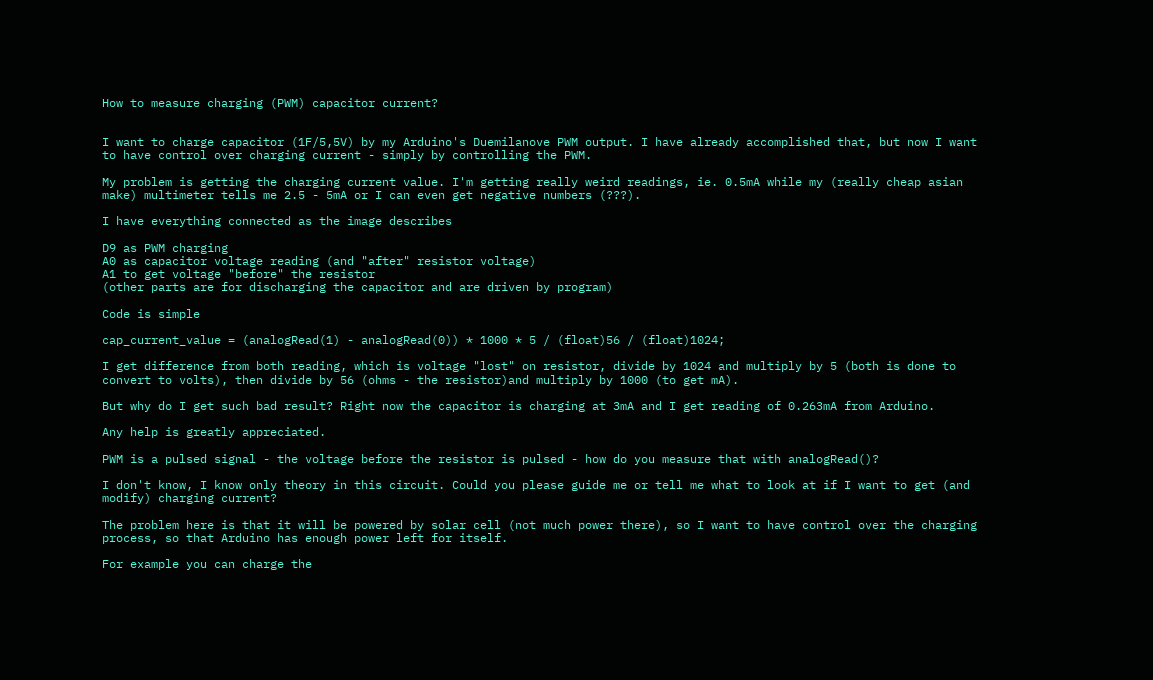How to measure charging (PWM) capacitor current?


I want to charge capacitor (1F/5,5V) by my Arduino's Duemilanove PWM output. I have already accomplished that, but now I want to have control over charging current - simply by controlling the PWM.

My problem is getting the charging current value. I'm getting really weird readings, ie. 0.5mA while my (really cheap asian make) multimeter tells me 2.5 - 5mA or I can even get negative numbers (???).

I have everything connected as the image describes

D9 as PWM charging
A0 as capacitor voltage reading (and "after" resistor voltage)
A1 to get voltage "before" the resistor
(other parts are for discharging the capacitor and are driven by program)

Code is simple

cap_current_value = (analogRead(1) - analogRead(0)) * 1000 * 5 / (float)56 / (float)1024;

I get difference from both reading, which is voltage "lost" on resistor, divide by 1024 and multiply by 5 (both is done to convert to volts), then divide by 56 (ohms - the resistor)and multiply by 1000 (to get mA).

But why do I get such bad result? Right now the capacitor is charging at 3mA and I get reading of 0.263mA from Arduino.

Any help is greatly appreciated.

PWM is a pulsed signal - the voltage before the resistor is pulsed - how do you measure that with analogRead()?

I don't know, I know only theory in this circuit. Could you please guide me or tell me what to look at if I want to get (and modify) charging current?

The problem here is that it will be powered by solar cell (not much power there), so I want to have control over the charging process, so that Arduino has enough power left for itself.

For example you can charge the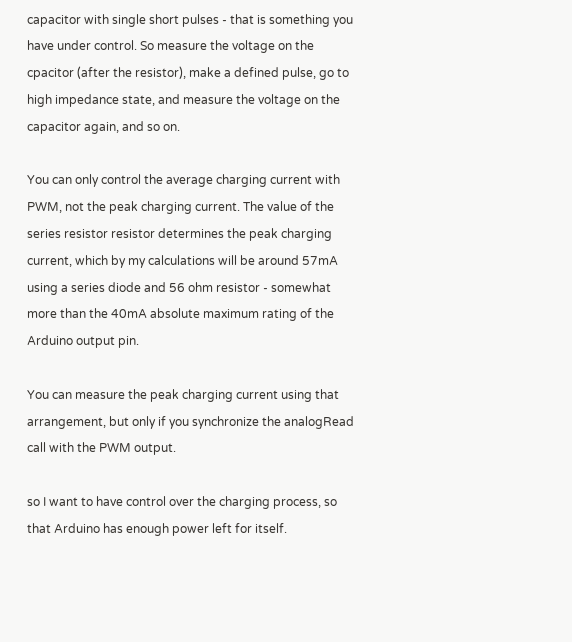capacitor with single short pulses - that is something you have under control. So measure the voltage on the cpacitor (after the resistor), make a defined pulse, go to high impedance state, and measure the voltage on the capacitor again, and so on.

You can only control the average charging current with PWM, not the peak charging current. The value of the series resistor resistor determines the peak charging current, which by my calculations will be around 57mA using a series diode and 56 ohm resistor - somewhat more than the 40mA absolute maximum rating of the Arduino output pin.

You can measure the peak charging current using that arrangement, but only if you synchronize the analogRead call with the PWM output.

so I want to have control over the charging process, so that Arduino has enough power left for itself.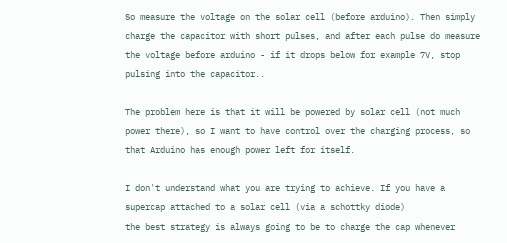So measure the voltage on the solar cell (before arduino). Then simply charge the capacitor with short pulses, and after each pulse do measure the voltage before arduino - if it drops below for example 7V, stop pulsing into the capacitor..

The problem here is that it will be powered by solar cell (not much power there), so I want to have control over the charging process, so that Arduino has enough power left for itself.

I don't understand what you are trying to achieve. If you have a supercap attached to a solar cell (via a schottky diode)
the best strategy is always going to be to charge the cap whenever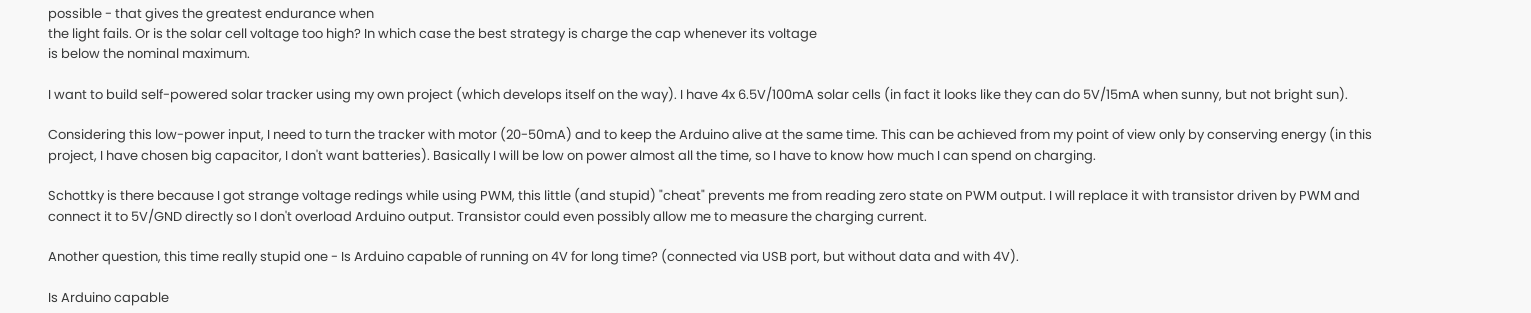possible - that gives the greatest endurance when
the light fails. Or is the solar cell voltage too high? In which case the best strategy is charge the cap whenever its voltage
is below the nominal maximum.

I want to build self-powered solar tracker using my own project (which develops itself on the way). I have 4x 6.5V/100mA solar cells (in fact it looks like they can do 5V/15mA when sunny, but not bright sun).

Considering this low-power input, I need to turn the tracker with motor (20-50mA) and to keep the Arduino alive at the same time. This can be achieved from my point of view only by conserving energy (in this project, I have chosen big capacitor, I don't want batteries). Basically I will be low on power almost all the time, so I have to know how much I can spend on charging.

Schottky is there because I got strange voltage redings while using PWM, this little (and stupid) "cheat" prevents me from reading zero state on PWM output. I will replace it with transistor driven by PWM and connect it to 5V/GND directly so I don't overload Arduino output. Transistor could even possibly allow me to measure the charging current.

Another question, this time really stupid one - Is Arduino capable of running on 4V for long time? (connected via USB port, but without data and with 4V).

Is Arduino capable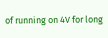of running on 4V for long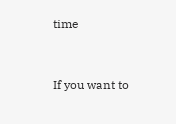time


If you want to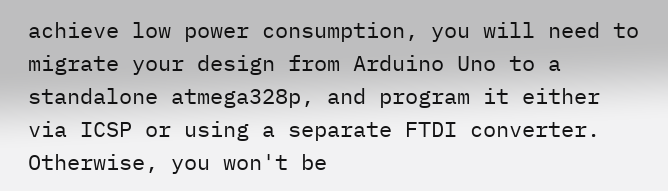achieve low power consumption, you will need to migrate your design from Arduino Uno to a standalone atmega328p, and program it either via ICSP or using a separate FTDI converter. Otherwise, you won't be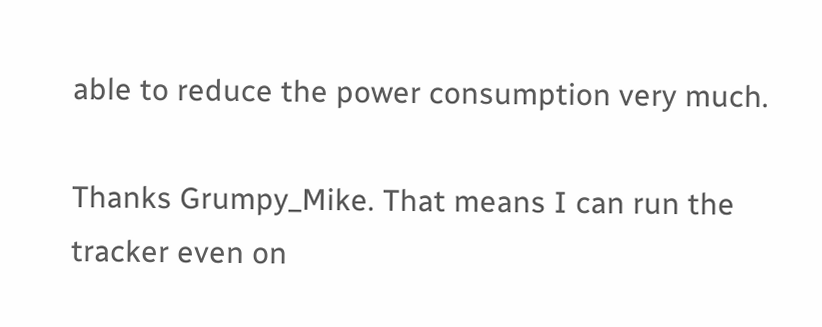able to reduce the power consumption very much.

Thanks Grumpy_Mike. That means I can run the tracker even on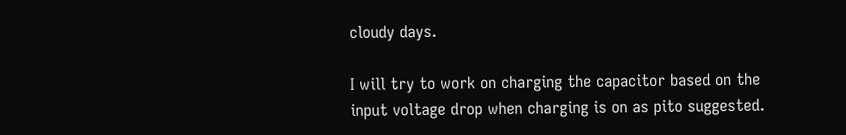cloudy days.

I will try to work on charging the capacitor based on the input voltage drop when charging is on as pito suggested.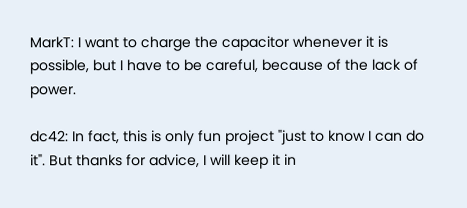MarkT: I want to charge the capacitor whenever it is possible, but I have to be careful, because of the lack of power.

dc42: In fact, this is only fun project "just to know I can do it". But thanks for advice, I will keep it in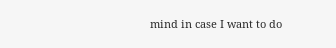mind in case I want to do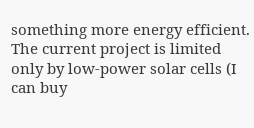something more energy efficient. The current project is limited only by low-power solar cells (I can buy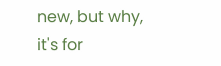new, but why, it's for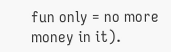fun only = no more money in it).